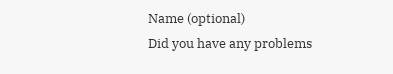Name (optional)
Did you have any problems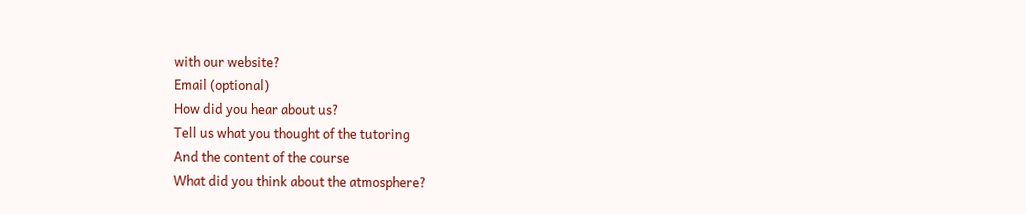with our website?
Email (optional)
How did you hear about us?
Tell us what you thought of the tutoring
And the content of the course
What did you think about the atmosphere?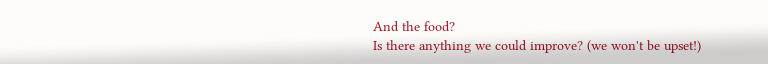And the food?
Is there anything we could improve? (we won't be upset!)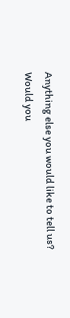Anything else you would like to tell us?
Would you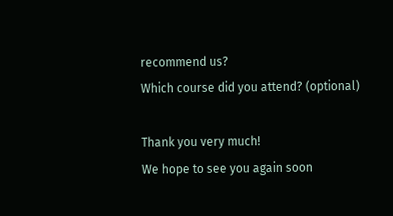recommend us?
Which course did you attend? (optional)

Thank you very much!
We hope to see you again soon